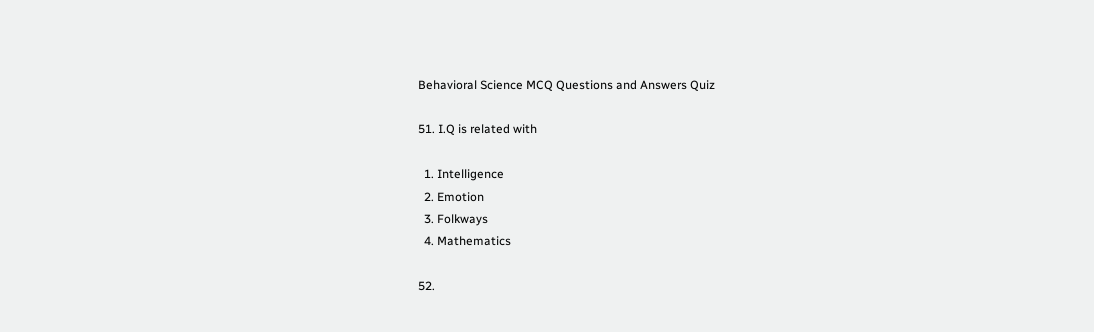Behavioral Science MCQ Questions and Answers Quiz

51. I.Q is related with

  1. Intelligence
  2. Emotion
  3. Folkways
  4. Mathematics

52.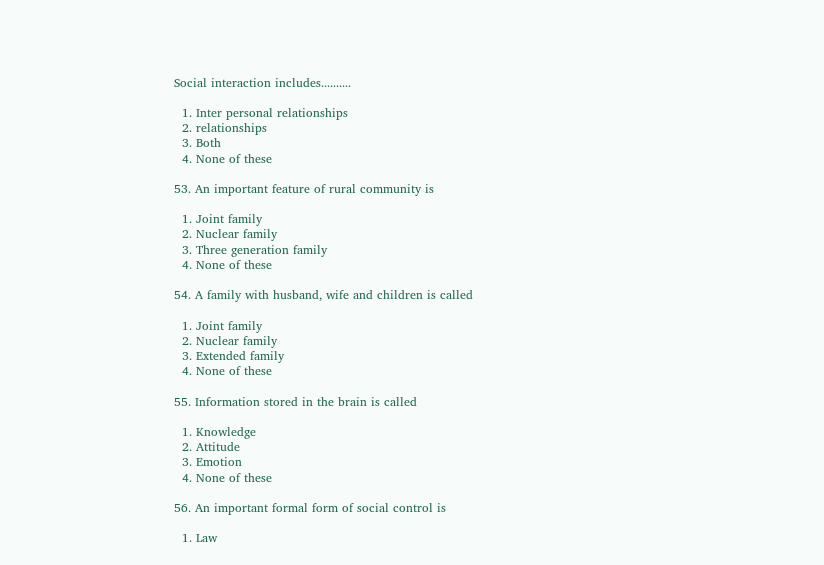Social interaction includes..........

  1. Inter personal relationships
  2. relationships
  3. Both
  4. None of these

53. An important feature of rural community is

  1. Joint family
  2. Nuclear family
  3. Three generation family
  4. None of these

54. A family with husband, wife and children is called

  1. Joint family
  2. Nuclear family
  3. Extended family
  4. None of these

55. Information stored in the brain is called

  1. Knowledge
  2. Attitude
  3. Emotion
  4. None of these

56. An important formal form of social control is

  1. Law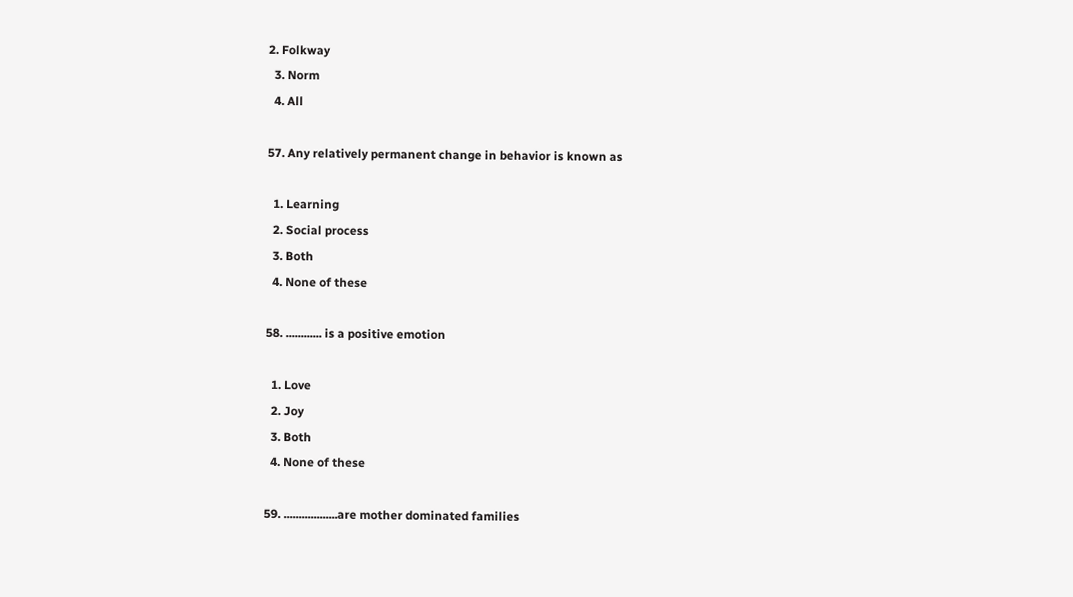2. Folkway
  3. Norm
  4. All

57. Any relatively permanent change in behavior is known as

  1. Learning
  2. Social process
  3. Both
  4. None of these

58. ............ is a positive emotion

  1. Love
  2. Joy
  3. Both
  4. None of these

59. ..................are mother dominated families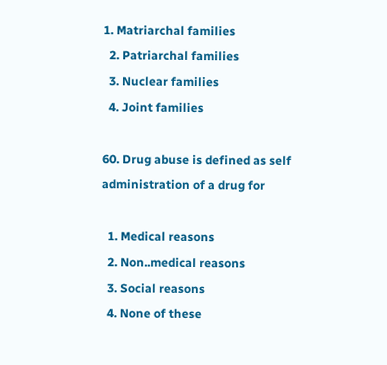1. Matriarchal families
  2. Patriarchal families
  3. Nuclear families
  4. Joint families

60. Drug abuse is defined as self administration of a drug for

  1. Medical reasons
  2. Non..medical reasons
  3. Social reasons
  4. None of these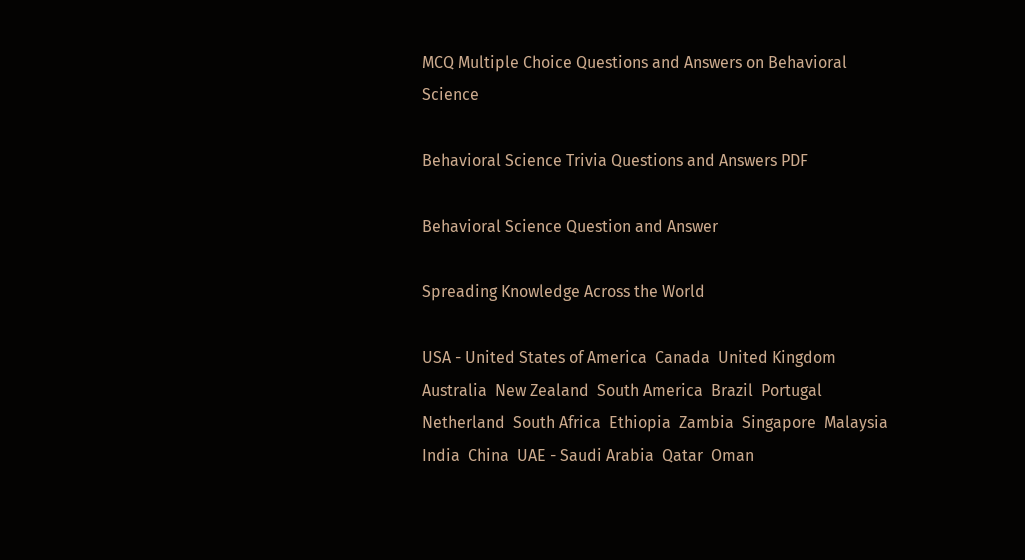MCQ Multiple Choice Questions and Answers on Behavioral Science

Behavioral Science Trivia Questions and Answers PDF

Behavioral Science Question and Answer

Spreading Knowledge Across the World

USA - United States of America  Canada  United Kingdom  Australia  New Zealand  South America  Brazil  Portugal  Netherland  South Africa  Ethiopia  Zambia  Singapore  Malaysia  India  China  UAE - Saudi Arabia  Qatar  Oman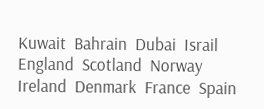Kuwait  Bahrain  Dubai  Israil  England  Scotland  Norway  Ireland  Denmark  France  Spain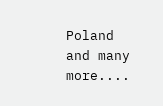Poland  and many more....